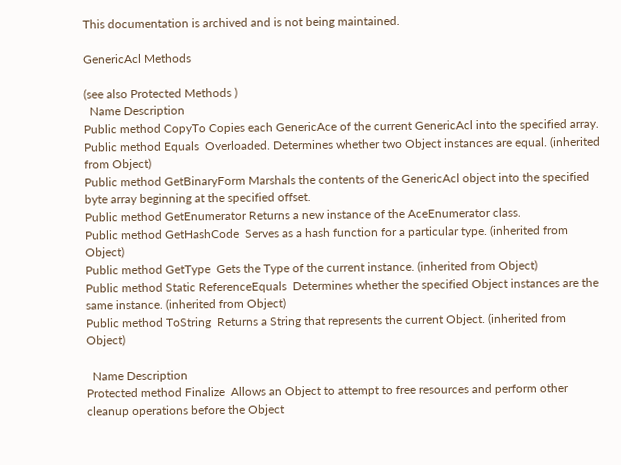This documentation is archived and is not being maintained.

GenericAcl Methods

(see also Protected Methods )
  Name Description
Public method CopyTo Copies each GenericAce of the current GenericAcl into the specified array.
Public method Equals  Overloaded. Determines whether two Object instances are equal. (inherited from Object)
Public method GetBinaryForm Marshals the contents of the GenericAcl object into the specified byte array beginning at the specified offset.
Public method GetEnumerator Returns a new instance of the AceEnumerator class.
Public method GetHashCode  Serves as a hash function for a particular type. (inherited from Object)
Public method GetType  Gets the Type of the current instance. (inherited from Object)
Public method Static ReferenceEquals  Determines whether the specified Object instances are the same instance. (inherited from Object)
Public method ToString  Returns a String that represents the current Object. (inherited from Object)

  Name Description
Protected method Finalize  Allows an Object to attempt to free resources and perform other cleanup operations before the Object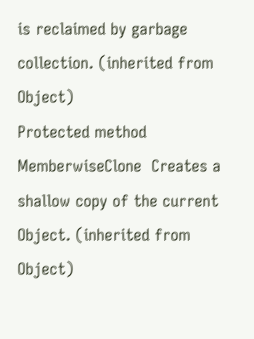is reclaimed by garbage collection. (inherited from Object)
Protected method MemberwiseClone  Creates a shallow copy of the current Object. (inherited from Object)